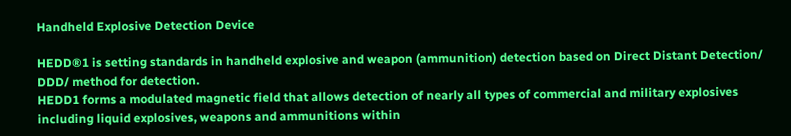Handheld Explosive Detection Device

HEDD®1 is setting standards in handheld explosive and weapon (ammunition) detection based on Direct Distant Detection/ DDD/ method for detection.
HEDD1 forms a modulated magnetic field that allows detection of nearly all types of commercial and military explosives including liquid explosives, weapons and ammunitions within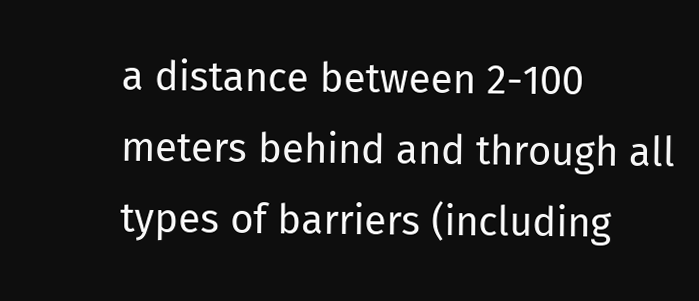a distance between 2-100 meters behind and through all types of barriers (including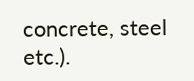concrete, steel etc.).